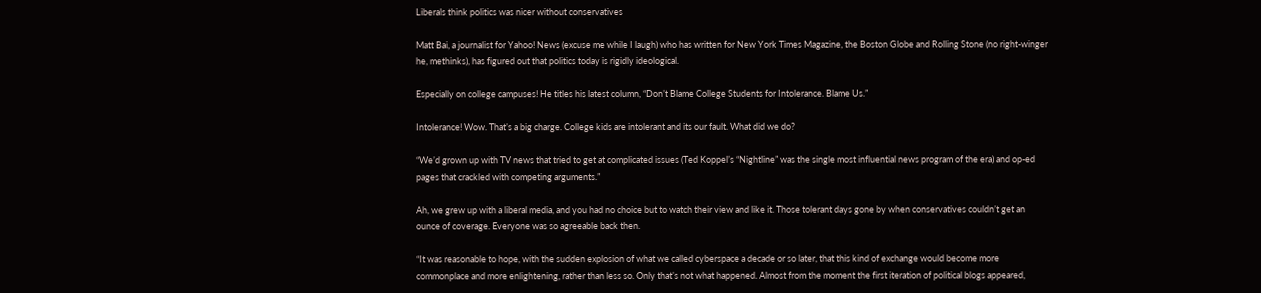Liberals think politics was nicer without conservatives

Matt Bai, a journalist for Yahoo! News (excuse me while I laugh) who has written for New York Times Magazine, the Boston Globe and Rolling Stone (no right-winger he, methinks), has figured out that politics today is rigidly ideological.

Especially on college campuses! He titles his latest column, “Don’t Blame College Students for Intolerance. Blame Us.”

Intolerance! Wow. That’s a big charge. College kids are intolerant and its our fault. What did we do?

“We’d grown up with TV news that tried to get at complicated issues (Ted Koppel’s “Nightline” was the single most influential news program of the era) and op-ed pages that crackled with competing arguments.”

Ah, we grew up with a liberal media, and you had no choice but to watch their view and like it. Those tolerant days gone by when conservatives couldn’t get an ounce of coverage. Everyone was so agreeable back then.

“It was reasonable to hope, with the sudden explosion of what we called cyberspace a decade or so later, that this kind of exchange would become more commonplace and more enlightening, rather than less so. Only that’s not what happened. Almost from the moment the first iteration of political blogs appeared,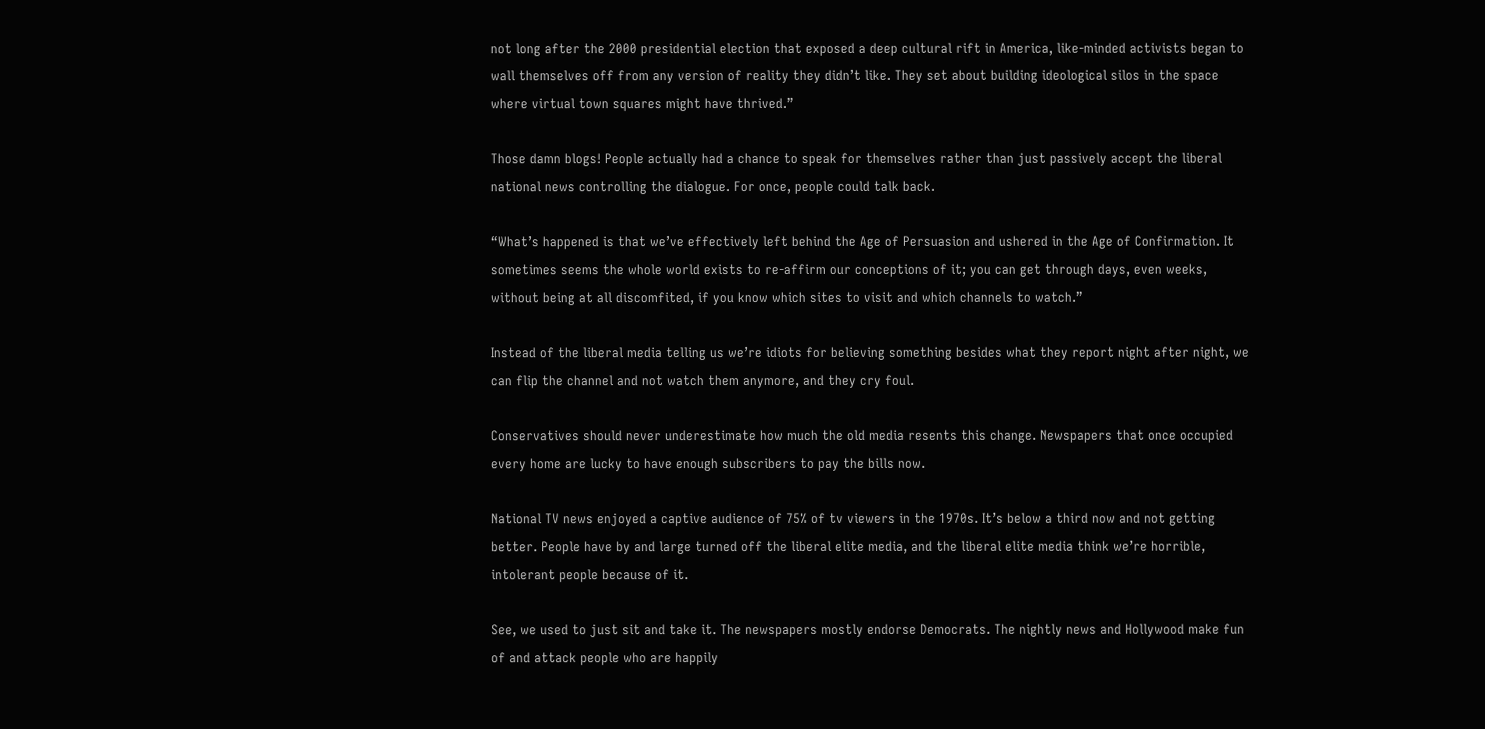not long after the 2000 presidential election that exposed a deep cultural rift in America, like-minded activists began to wall themselves off from any version of reality they didn’t like. They set about building ideological silos in the space where virtual town squares might have thrived.”

Those damn blogs! People actually had a chance to speak for themselves rather than just passively accept the liberal national news controlling the dialogue. For once, people could talk back.

“What’s happened is that we’ve effectively left behind the Age of Persuasion and ushered in the Age of Confirmation. It sometimes seems the whole world exists to re-affirm our conceptions of it; you can get through days, even weeks, without being at all discomfited, if you know which sites to visit and which channels to watch.”

Instead of the liberal media telling us we’re idiots for believing something besides what they report night after night, we can flip the channel and not watch them anymore, and they cry foul.

Conservatives should never underestimate how much the old media resents this change. Newspapers that once occupied every home are lucky to have enough subscribers to pay the bills now.

National TV news enjoyed a captive audience of 75% of tv viewers in the 1970s. It’s below a third now and not getting better. People have by and large turned off the liberal elite media, and the liberal elite media think we’re horrible, intolerant people because of it.

See, we used to just sit and take it. The newspapers mostly endorse Democrats. The nightly news and Hollywood make fun of and attack people who are happily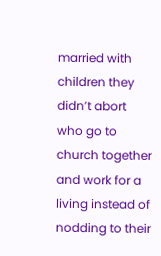married with children they didn’t abort who go to church together and work for a living instead of nodding to their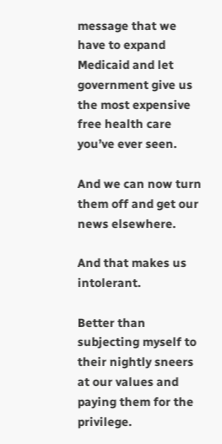message that we have to expand Medicaid and let government give us the most expensive free health care you’ve ever seen.

And we can now turn them off and get our news elsewhere.

And that makes us intolerant.

Better than subjecting myself to their nightly sneers at our values and paying them for the privilege.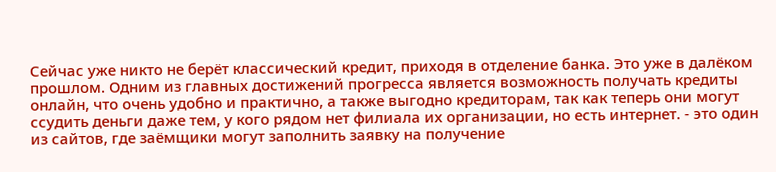Сейчас уже никто не берёт классический кредит, приходя в отделение банка. Это уже в далёком прошлом. Одним из главных достижений прогресса является возможность получать кредиты онлайн, что очень удобно и практично, а также выгодно кредиторам, так как теперь они могут ссудить деньги даже тем, у кого рядом нет филиала их организации, но есть интернет. - это один из сайтов, где заёмщики могут заполнить заявку на получение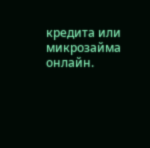кредита или микрозайма онлайн.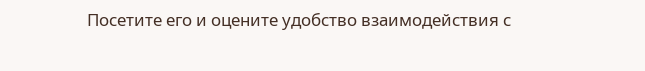Посетите его и оцените удобство взаимодействия с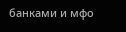банками и мфо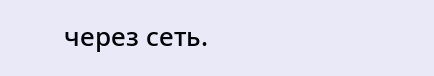через сеть.